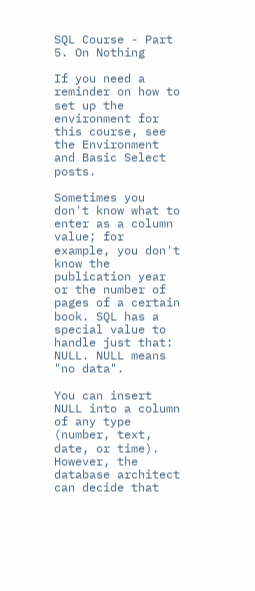SQL Course - Part 5. On Nothing

If you need a reminder on how to set up the environment for this course, see the Environment and Basic Select posts.

Sometimes you don't know what to enter as a column value; for example, you don't know the publication year or the number of pages of a certain book. SQL has a special value to handle just that: NULL. NULL means "no data".

You can insert NULL into a column of any type (number, text, date, or time). However, the database architect can decide that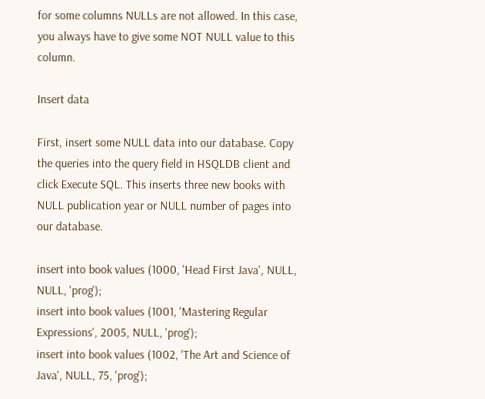for some columns NULLs are not allowed. In this case, you always have to give some NOT NULL value to this column.

Insert data

First, insert some NULL data into our database. Copy the queries into the query field in HSQLDB client and click Execute SQL. This inserts three new books with NULL publication year or NULL number of pages into our database.

insert into book values (1000, 'Head First Java', NULL, NULL, 'prog');
insert into book values (1001, 'Mastering Regular Expressions', 2005, NULL, 'prog');
insert into book values (1002, 'The Art and Science of Java', NULL, 75, 'prog');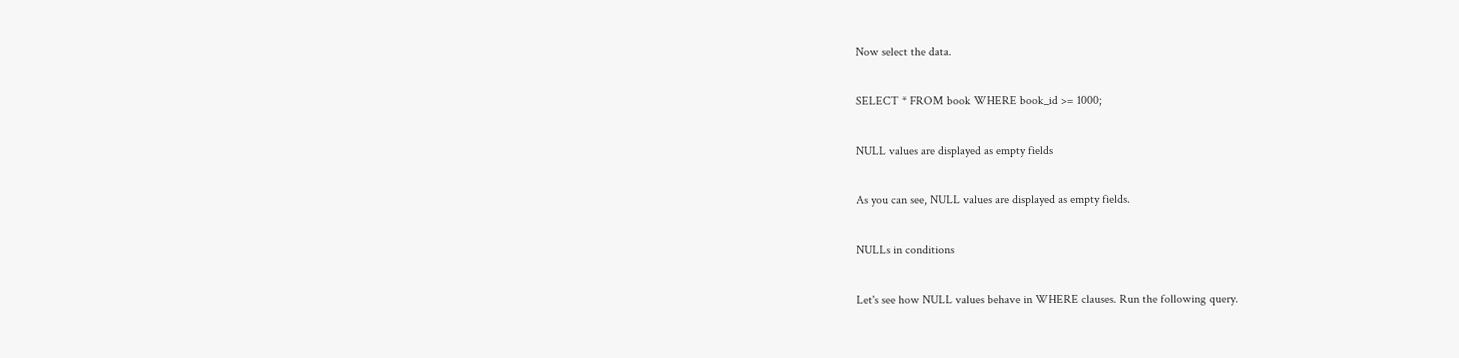Now select the data.

SELECT * FROM book WHERE book_id >= 1000;

NULL values are displayed as empty fields

As you can see, NULL values are displayed as empty fields.

NULLs in conditions

Let's see how NULL values behave in WHERE clauses. Run the following query.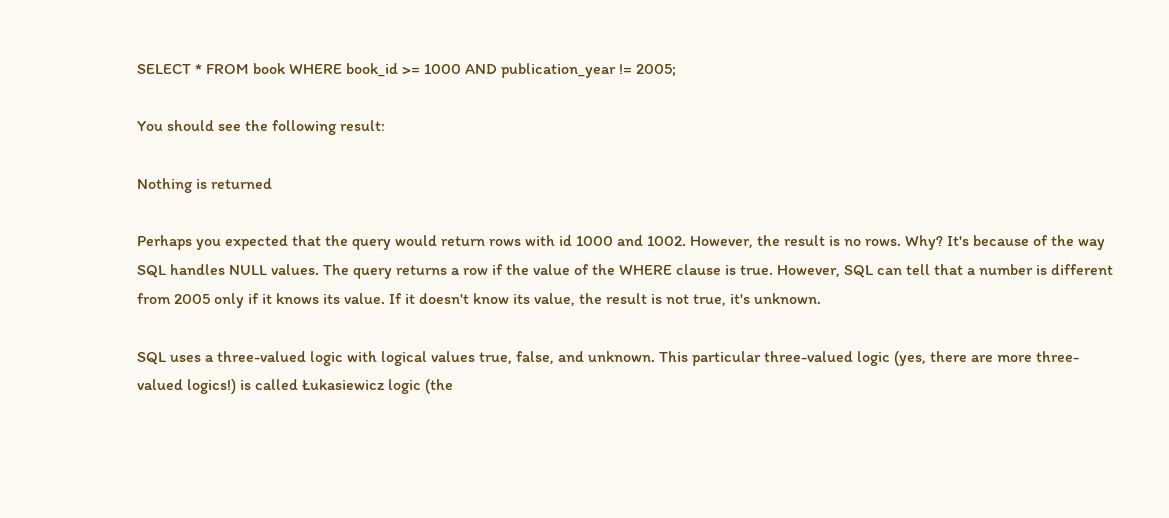SELECT * FROM book WHERE book_id >= 1000 AND publication_year != 2005;

You should see the following result:

Nothing is returned

Perhaps you expected that the query would return rows with id 1000 and 1002. However, the result is no rows. Why? It's because of the way SQL handles NULL values. The query returns a row if the value of the WHERE clause is true. However, SQL can tell that a number is different from 2005 only if it knows its value. If it doesn't know its value, the result is not true, it's unknown.

SQL uses a three-valued logic with logical values true, false, and unknown. This particular three-valued logic (yes, there are more three-valued logics!) is called Łukasiewicz logic (the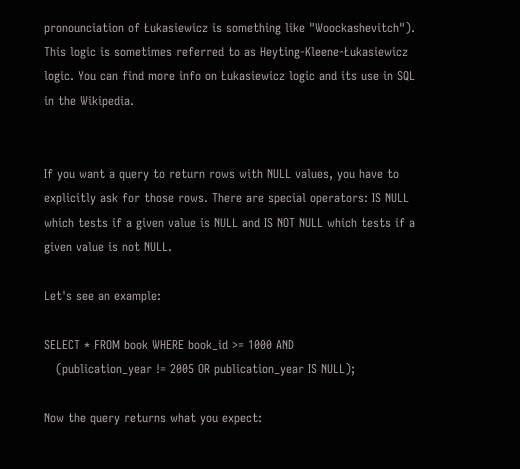pronounciation of Łukasiewicz is something like "Woockashevitch"). This logic is sometimes referred to as Heyting-Kleene-Łukasiewicz logic. You can find more info on Łukasiewicz logic and its use in SQL in the Wikipedia.


If you want a query to return rows with NULL values, you have to explicitly ask for those rows. There are special operators: IS NULL which tests if a given value is NULL and IS NOT NULL which tests if a given value is not NULL.

Let's see an example:

SELECT * FROM book WHERE book_id >= 1000 AND
   (publication_year != 2005 OR publication_year IS NULL);

Now the query returns what you expect: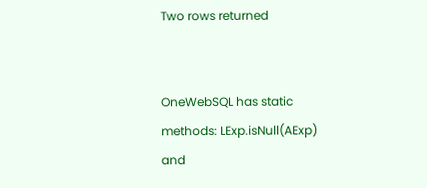Two rows returned


OneWebSQL has static methods: LExp.isNull(AExp) and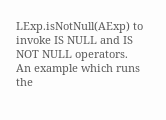LExp.isNotNull(AExp) to invoke IS NULL and IS NOT NULL operators. An example which runs the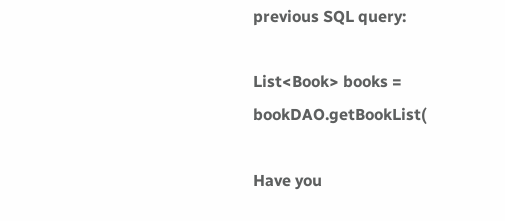previous SQL query:

List<Book> books = bookDAO.getBookList(

Have you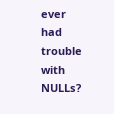ever had trouble with NULLs?